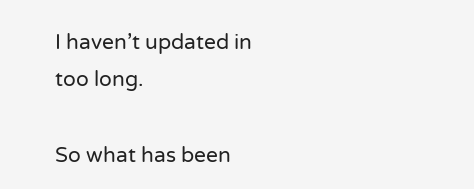I haven’t updated in too long.

So what has been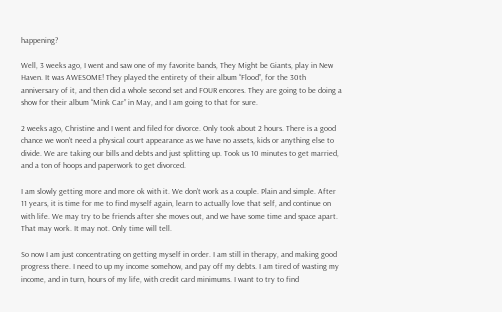happening?

Well, 3 weeks ago, I went and saw one of my favorite bands, They Might be Giants, play in New Haven. It was AWESOME! They played the entirety of their album “Flood”, for the 30th anniversary of it, and then did a whole second set and FOUR encores. They are going to be doing a show for their album “Mink Car” in May, and I am going to that for sure.

2 weeks ago, Christine and I went and filed for divorce. Only took about 2 hours. There is a good chance we won’t need a physical court appearance as we have no assets, kids or anything else to divide. We are taking our bills and debts and just splitting up. Took us 10 minutes to get married, and a ton of hoops and paperwork to get divorced.

I am slowly getting more and more ok with it. We don’t work as a couple. Plain and simple. After 11 years, it is time for me to find myself again, learn to actually love that self, and continue on with life. We may try to be friends after she moves out, and we have some time and space apart. That may work. It may not. Only time will tell.

So now I am just concentrating on getting myself in order. I am still in therapy, and making good progress there. I need to up my income somehow, and pay off my debts. I am tired of wasting my income, and in turn, hours of my life, with credit card minimums. I want to try to find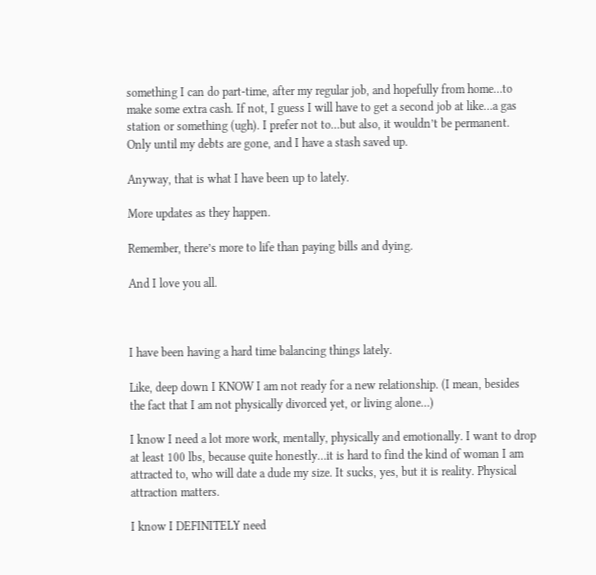something I can do part-time, after my regular job, and hopefully from home…to make some extra cash. If not, I guess I will have to get a second job at like…a gas station or something (ugh). I prefer not to…but also, it wouldn’t be permanent. Only until my debts are gone, and I have a stash saved up.

Anyway, that is what I have been up to lately.

More updates as they happen.

Remember, there’s more to life than paying bills and dying.

And I love you all.



I have been having a hard time balancing things lately.

Like, deep down I KNOW I am not ready for a new relationship. (I mean, besides the fact that I am not physically divorced yet, or living alone…)

I know I need a lot more work, mentally, physically and emotionally. I want to drop at least 100 lbs, because quite honestly…it is hard to find the kind of woman I am attracted to, who will date a dude my size. It sucks, yes, but it is reality. Physical attraction matters.

I know I DEFINITELY need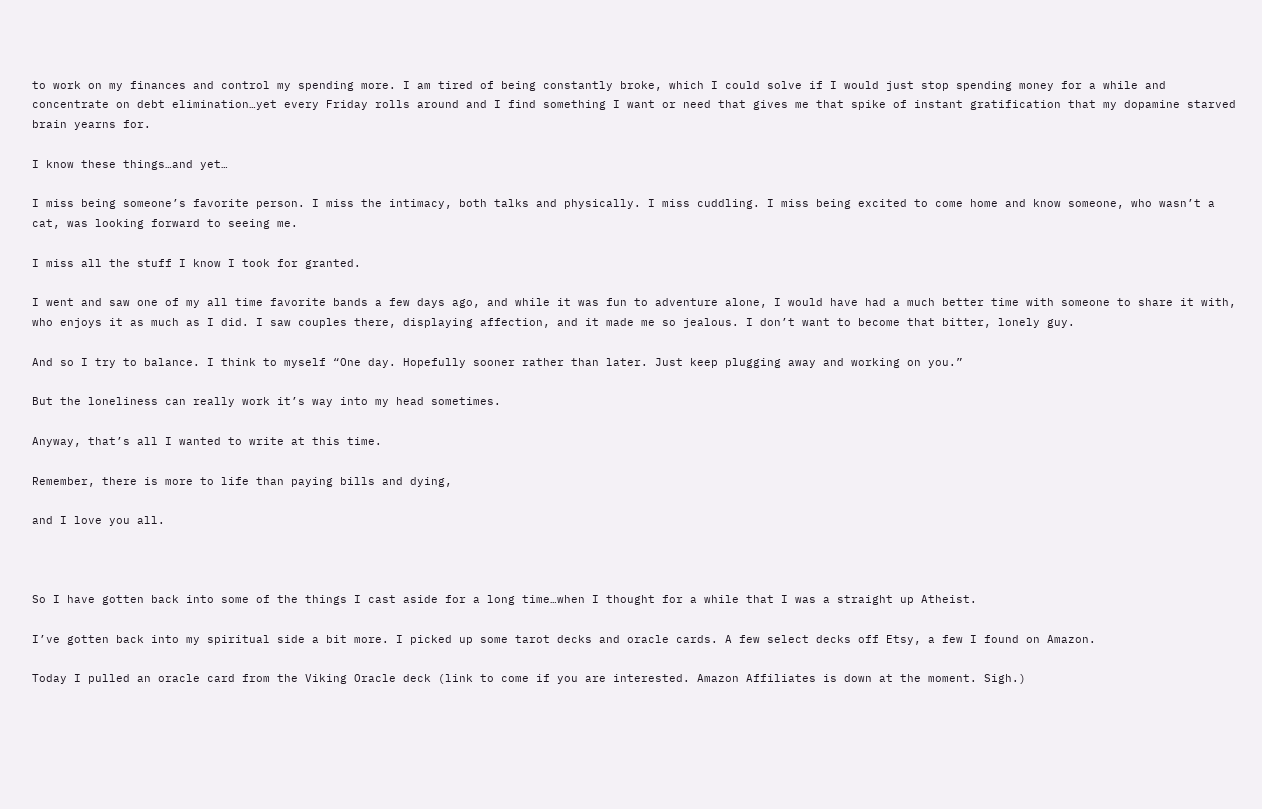to work on my finances and control my spending more. I am tired of being constantly broke, which I could solve if I would just stop spending money for a while and concentrate on debt elimination…yet every Friday rolls around and I find something I want or need that gives me that spike of instant gratification that my dopamine starved brain yearns for.

I know these things…and yet…

I miss being someone’s favorite person. I miss the intimacy, both talks and physically. I miss cuddling. I miss being excited to come home and know someone, who wasn’t a cat, was looking forward to seeing me.

I miss all the stuff I know I took for granted.

I went and saw one of my all time favorite bands a few days ago, and while it was fun to adventure alone, I would have had a much better time with someone to share it with, who enjoys it as much as I did. I saw couples there, displaying affection, and it made me so jealous. I don’t want to become that bitter, lonely guy.

And so I try to balance. I think to myself “One day. Hopefully sooner rather than later. Just keep plugging away and working on you.”

But the loneliness can really work it’s way into my head sometimes.

Anyway, that’s all I wanted to write at this time.

Remember, there is more to life than paying bills and dying,

and I love you all.



So I have gotten back into some of the things I cast aside for a long time…when I thought for a while that I was a straight up Atheist.

I’ve gotten back into my spiritual side a bit more. I picked up some tarot decks and oracle cards. A few select decks off Etsy, a few I found on Amazon.

Today I pulled an oracle card from the Viking Oracle deck (link to come if you are interested. Amazon Affiliates is down at the moment. Sigh.)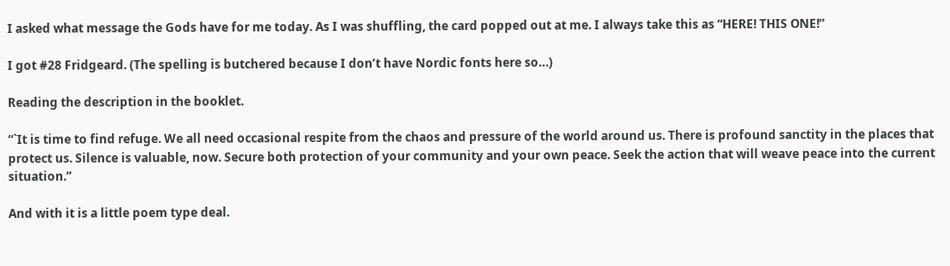I asked what message the Gods have for me today. As I was shuffling, the card popped out at me. I always take this as “HERE! THIS ONE!”

I got #28 Fridgeard. (The spelling is butchered because I don’t have Nordic fonts here so…)

Reading the description in the booklet.

“`It is time to find refuge. We all need occasional respite from the chaos and pressure of the world around us. There is profound sanctity in the places that protect us. Silence is valuable, now. Secure both protection of your community and your own peace. Seek the action that will weave peace into the current situation.”

And with it is a little poem type deal.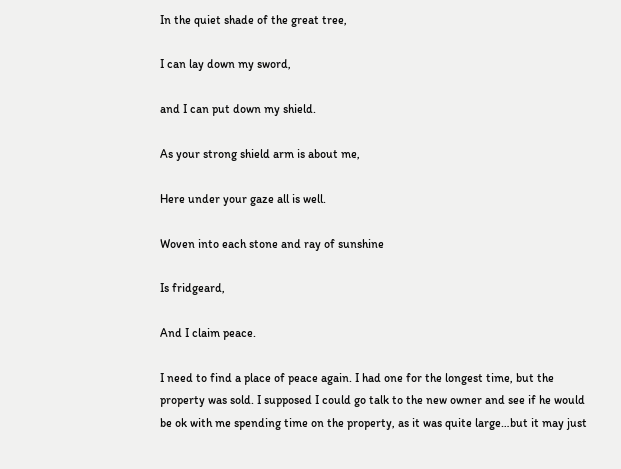In the quiet shade of the great tree,

I can lay down my sword,

and I can put down my shield.

As your strong shield arm is about me,

Here under your gaze all is well.

Woven into each stone and ray of sunshine

Is fridgeard,

And I claim peace.

I need to find a place of peace again. I had one for the longest time, but the property was sold. I supposed I could go talk to the new owner and see if he would be ok with me spending time on the property, as it was quite large…but it may just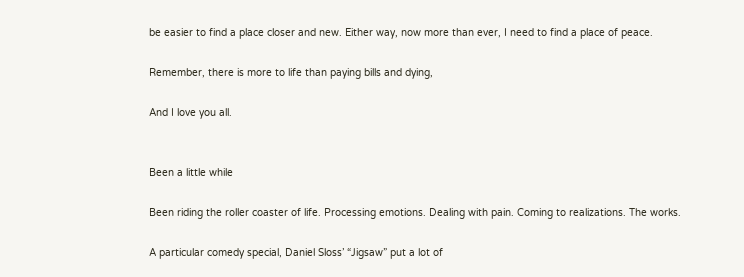be easier to find a place closer and new. Either way, now more than ever, I need to find a place of peace.

Remember, there is more to life than paying bills and dying,

And I love you all.


Been a little while

Been riding the roller coaster of life. Processing emotions. Dealing with pain. Coming to realizations. The works.

A particular comedy special, Daniel Sloss’ “Jigsaw” put a lot of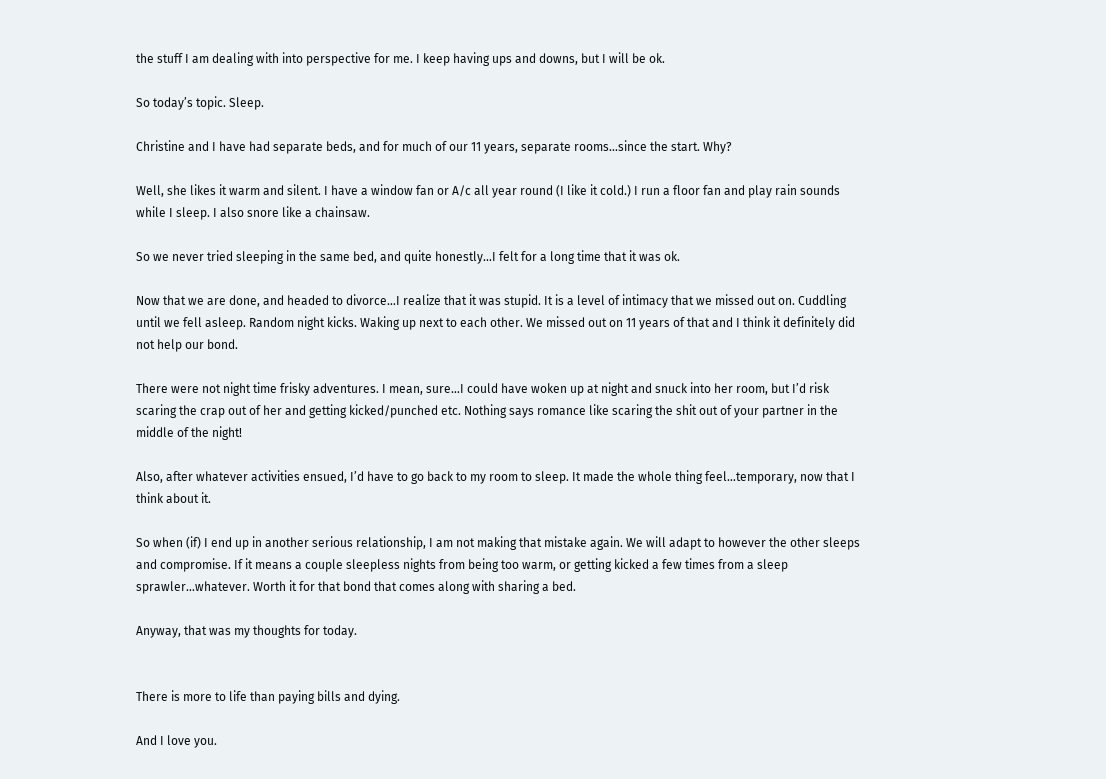the stuff I am dealing with into perspective for me. I keep having ups and downs, but I will be ok.

So today’s topic. Sleep.

Christine and I have had separate beds, and for much of our 11 years, separate rooms…since the start. Why?

Well, she likes it warm and silent. I have a window fan or A/c all year round (I like it cold.) I run a floor fan and play rain sounds while I sleep. I also snore like a chainsaw.

So we never tried sleeping in the same bed, and quite honestly…I felt for a long time that it was ok.

Now that we are done, and headed to divorce…I realize that it was stupid. It is a level of intimacy that we missed out on. Cuddling until we fell asleep. Random night kicks. Waking up next to each other. We missed out on 11 years of that and I think it definitely did not help our bond.

There were not night time frisky adventures. I mean, sure…I could have woken up at night and snuck into her room, but I’d risk scaring the crap out of her and getting kicked/punched etc. Nothing says romance like scaring the shit out of your partner in the middle of the night!

Also, after whatever activities ensued, I’d have to go back to my room to sleep. It made the whole thing feel…temporary, now that I think about it.

So when (if) I end up in another serious relationship, I am not making that mistake again. We will adapt to however the other sleeps and compromise. If it means a couple sleepless nights from being too warm, or getting kicked a few times from a sleep sprawler…whatever. Worth it for that bond that comes along with sharing a bed.

Anyway, that was my thoughts for today.


There is more to life than paying bills and dying.

And I love you.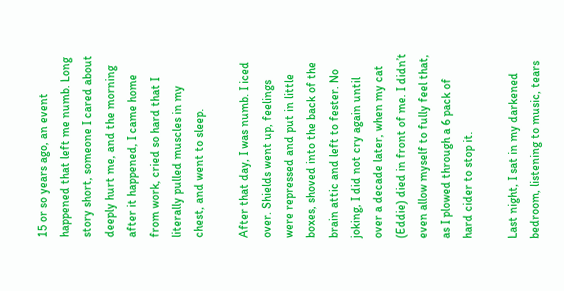15 or so years ago, an event happened that left me numb. Long story short, someone I cared about deeply hurt me, and the morning after it happened, I came home from work, cried so hard that I literally pulled muscles in my chest, and went to sleep.

After that day, I was numb. I iced over. Shields went up, feelings were repressed and put in little boxes, shoved into the back of the brain attic and left to fester. No joking, I did not cry again until over a decade later, when my cat (Eddie) died in front of me. I didn’t even allow myself to fully feel that, as I plowed through a 6 pack of hard cider to stop it.

Last night, I sat in my darkened bedroom, listening to music, tears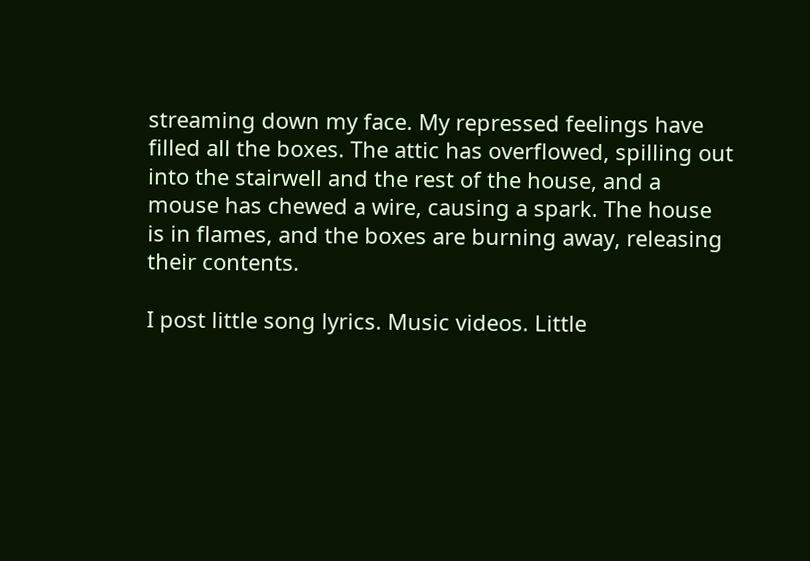streaming down my face. My repressed feelings have filled all the boxes. The attic has overflowed, spilling out into the stairwell and the rest of the house, and a mouse has chewed a wire, causing a spark. The house is in flames, and the boxes are burning away, releasing their contents.

I post little song lyrics. Music videos. Little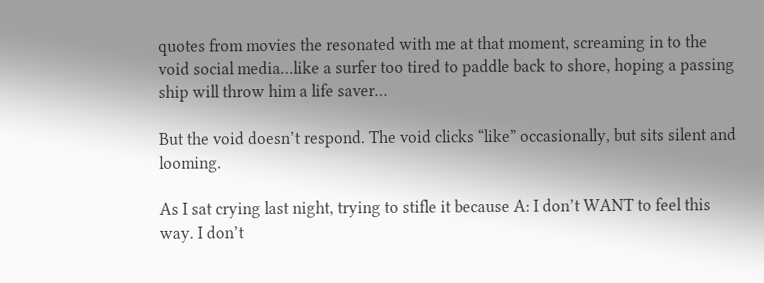quotes from movies the resonated with me at that moment, screaming in to the void social media…like a surfer too tired to paddle back to shore, hoping a passing ship will throw him a life saver…

But the void doesn’t respond. The void clicks “like” occasionally, but sits silent and looming.

As I sat crying last night, trying to stifle it because A: I don’t WANT to feel this way. I don’t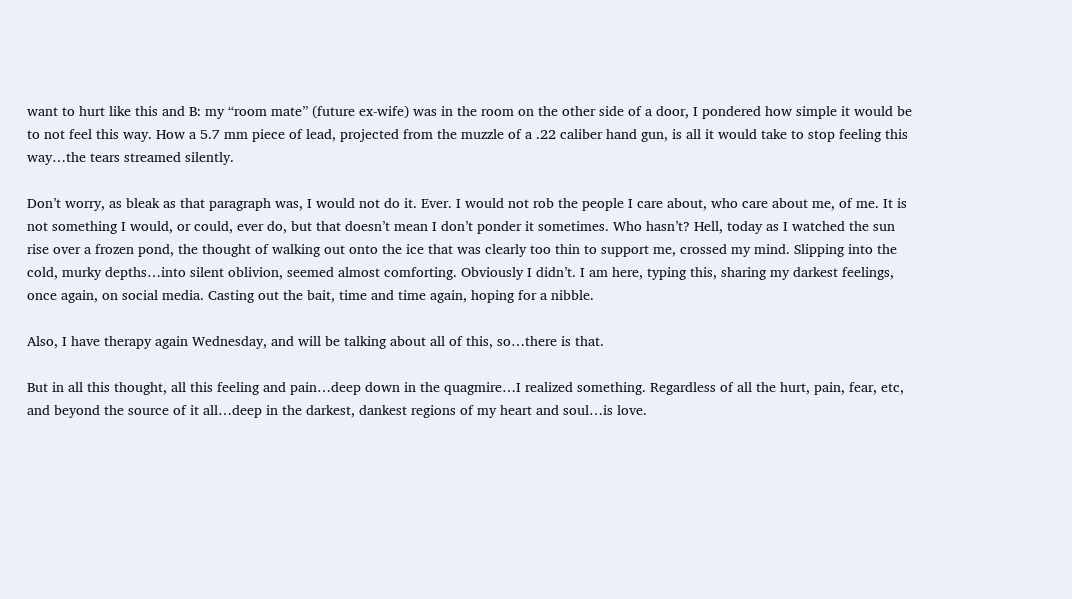want to hurt like this and B: my “room mate” (future ex-wife) was in the room on the other side of a door, I pondered how simple it would be to not feel this way. How a 5.7 mm piece of lead, projected from the muzzle of a .22 caliber hand gun, is all it would take to stop feeling this way…the tears streamed silently.

Don’t worry, as bleak as that paragraph was, I would not do it. Ever. I would not rob the people I care about, who care about me, of me. It is not something I would, or could, ever do, but that doesn’t mean I don’t ponder it sometimes. Who hasn’t? Hell, today as I watched the sun rise over a frozen pond, the thought of walking out onto the ice that was clearly too thin to support me, crossed my mind. Slipping into the cold, murky depths…into silent oblivion, seemed almost comforting. Obviously I didn’t. I am here, typing this, sharing my darkest feelings, once again, on social media. Casting out the bait, time and time again, hoping for a nibble.

Also, I have therapy again Wednesday, and will be talking about all of this, so…there is that.

But in all this thought, all this feeling and pain…deep down in the quagmire…I realized something. Regardless of all the hurt, pain, fear, etc, and beyond the source of it all…deep in the darkest, dankest regions of my heart and soul…is love.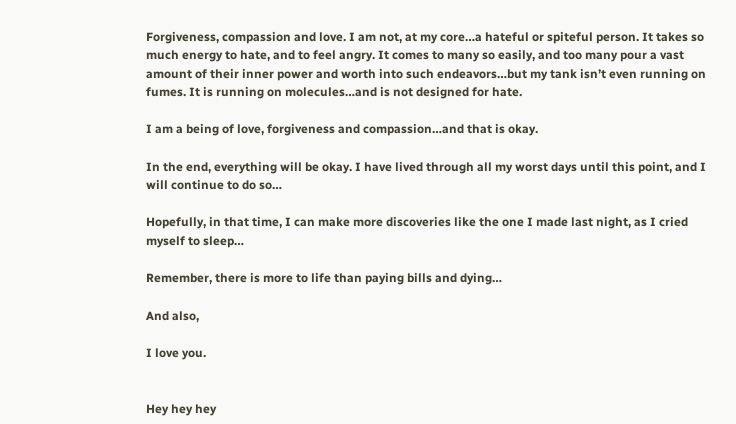Forgiveness, compassion and love. I am not, at my core…a hateful or spiteful person. It takes so much energy to hate, and to feel angry. It comes to many so easily, and too many pour a vast amount of their inner power and worth into such endeavors…but my tank isn’t even running on fumes. It is running on molecules…and is not designed for hate.

I am a being of love, forgiveness and compassion…and that is okay.

In the end, everything will be okay. I have lived through all my worst days until this point, and I will continue to do so…

Hopefully, in that time, I can make more discoveries like the one I made last night, as I cried myself to sleep…

Remember, there is more to life than paying bills and dying…

And also,

I love you.


Hey hey hey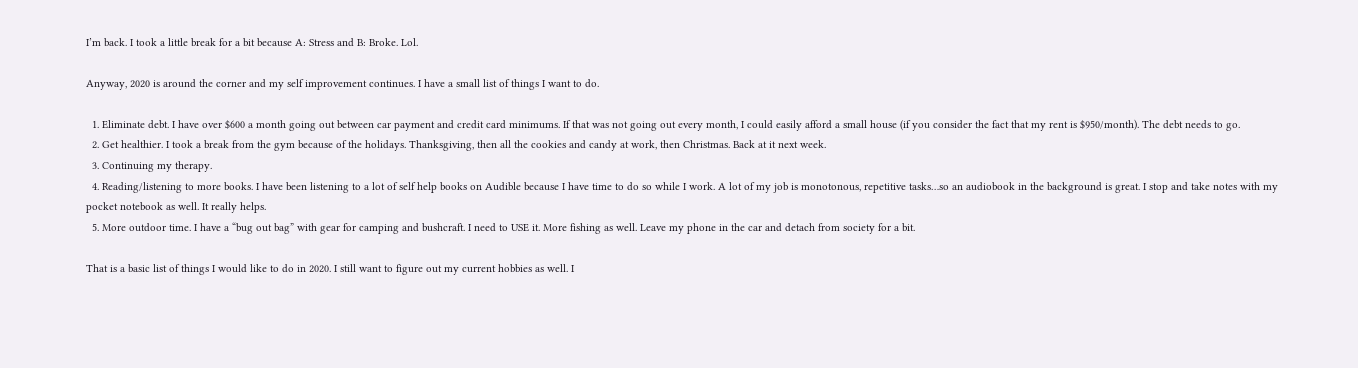I’m back. I took a little break for a bit because A: Stress and B: Broke. Lol.

Anyway, 2020 is around the corner and my self improvement continues. I have a small list of things I want to do.

  1. Eliminate debt. I have over $600 a month going out between car payment and credit card minimums. If that was not going out every month, I could easily afford a small house (if you consider the fact that my rent is $950/month). The debt needs to go.
  2. Get healthier. I took a break from the gym because of the holidays. Thanksgiving, then all the cookies and candy at work, then Christmas. Back at it next week.
  3. Continuing my therapy.
  4. Reading/listening to more books. I have been listening to a lot of self help books on Audible because I have time to do so while I work. A lot of my job is monotonous, repetitive tasks…so an audiobook in the background is great. I stop and take notes with my pocket notebook as well. It really helps.
  5. More outdoor time. I have a “bug out bag” with gear for camping and bushcraft. I need to USE it. More fishing as well. Leave my phone in the car and detach from society for a bit.

That is a basic list of things I would like to do in 2020. I still want to figure out my current hobbies as well. I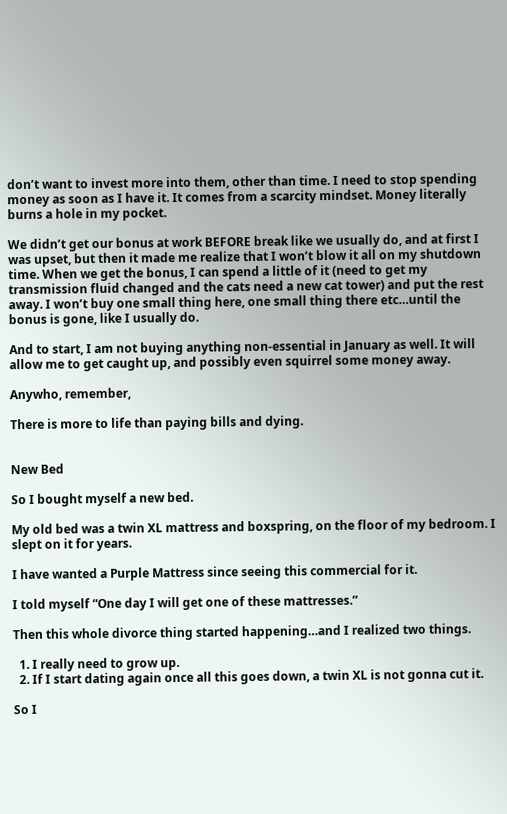don’t want to invest more into them, other than time. I need to stop spending money as soon as I have it. It comes from a scarcity mindset. Money literally burns a hole in my pocket.

We didn’t get our bonus at work BEFORE break like we usually do, and at first I was upset, but then it made me realize that I won’t blow it all on my shutdown time. When we get the bonus, I can spend a little of it (need to get my transmission fluid changed and the cats need a new cat tower) and put the rest away. I won’t buy one small thing here, one small thing there etc…until the bonus is gone, like I usually do.

And to start, I am not buying anything non-essential in January as well. It will allow me to get caught up, and possibly even squirrel some money away.

Anywho, remember,

There is more to life than paying bills and dying.


New Bed

So I bought myself a new bed.

My old bed was a twin XL mattress and boxspring, on the floor of my bedroom. I slept on it for years.

I have wanted a Purple Mattress since seeing this commercial for it.

I told myself “One day I will get one of these mattresses.”

Then this whole divorce thing started happening…and I realized two things.

  1. I really need to grow up.
  2. If I start dating again once all this goes down, a twin XL is not gonna cut it.

So I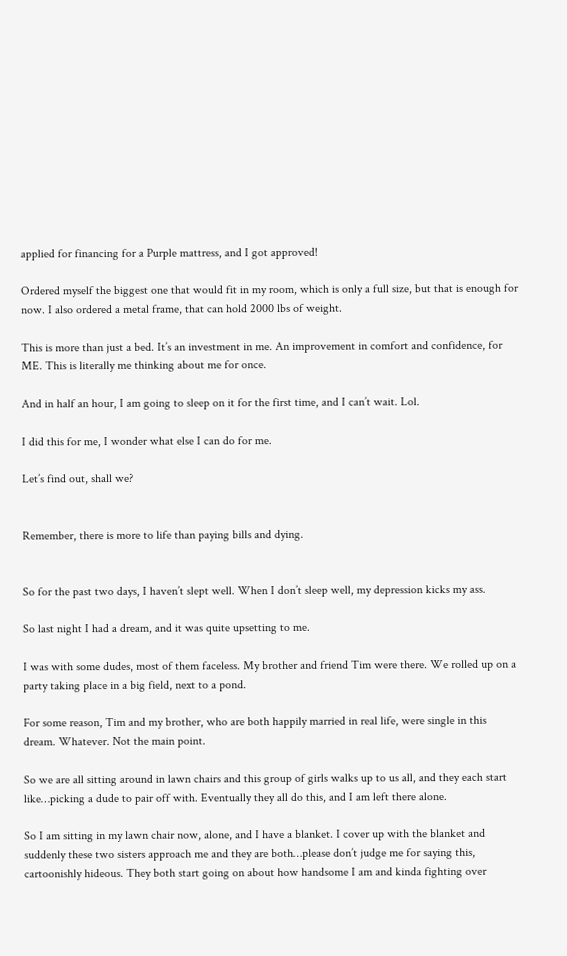applied for financing for a Purple mattress, and I got approved!

Ordered myself the biggest one that would fit in my room, which is only a full size, but that is enough for now. I also ordered a metal frame, that can hold 2000 lbs of weight.

This is more than just a bed. It’s an investment in me. An improvement in comfort and confidence, for ME. This is literally me thinking about me for once.

And in half an hour, I am going to sleep on it for the first time, and I can’t wait. Lol.

I did this for me, I wonder what else I can do for me.

Let’s find out, shall we?


Remember, there is more to life than paying bills and dying.


So for the past two days, I haven’t slept well. When I don’t sleep well, my depression kicks my ass.

So last night I had a dream, and it was quite upsetting to me.

I was with some dudes, most of them faceless. My brother and friend Tim were there. We rolled up on a party taking place in a big field, next to a pond.

For some reason, Tim and my brother, who are both happily married in real life, were single in this dream. Whatever. Not the main point.

So we are all sitting around in lawn chairs and this group of girls walks up to us all, and they each start like…picking a dude to pair off with. Eventually they all do this, and I am left there alone.

So I am sitting in my lawn chair now, alone, and I have a blanket. I cover up with the blanket and suddenly these two sisters approach me and they are both…please don’t judge me for saying this, cartoonishly hideous. They both start going on about how handsome I am and kinda fighting over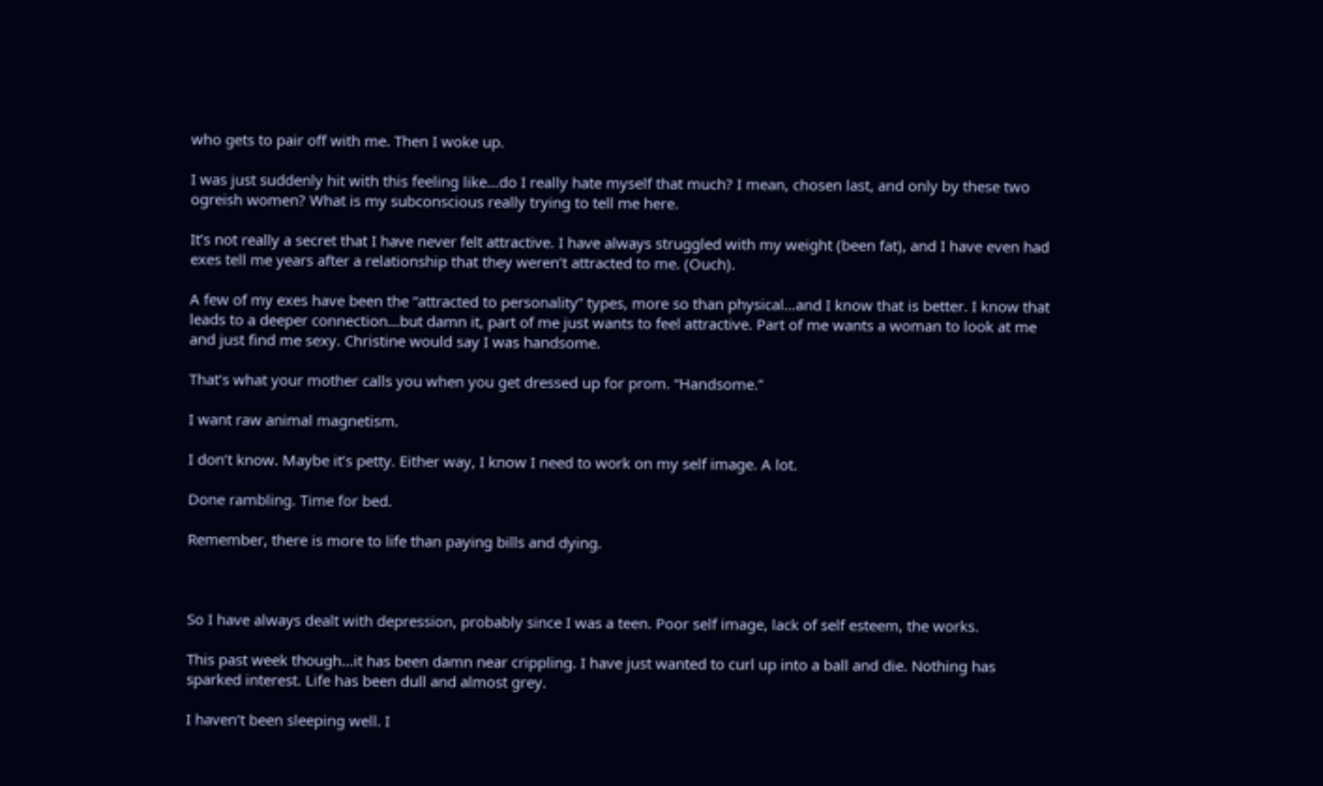who gets to pair off with me. Then I woke up.

I was just suddenly hit with this feeling like…do I really hate myself that much? I mean, chosen last, and only by these two ogreish women? What is my subconscious really trying to tell me here.

It’s not really a secret that I have never felt attractive. I have always struggled with my weight (been fat), and I have even had exes tell me years after a relationship that they weren’t attracted to me. (Ouch).

A few of my exes have been the “attracted to personality” types, more so than physical…and I know that is better. I know that leads to a deeper connection…but damn it, part of me just wants to feel attractive. Part of me wants a woman to look at me and just find me sexy. Christine would say I was handsome.

That’s what your mother calls you when you get dressed up for prom. “Handsome.”

I want raw animal magnetism.

I don’t know. Maybe it’s petty. Either way, I know I need to work on my self image. A lot.

Done rambling. Time for bed.

Remember, there is more to life than paying bills and dying.



So I have always dealt with depression, probably since I was a teen. Poor self image, lack of self esteem, the works.

This past week though…it has been damn near crippling. I have just wanted to curl up into a ball and die. Nothing has sparked interest. Life has been dull and almost grey.

I haven’t been sleeping well. I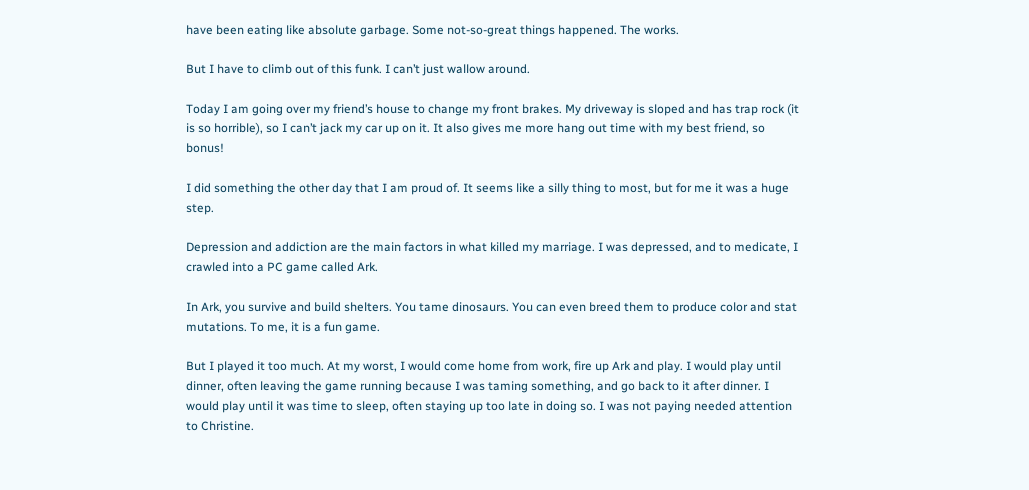have been eating like absolute garbage. Some not-so-great things happened. The works.

But I have to climb out of this funk. I can’t just wallow around.

Today I am going over my friend’s house to change my front brakes. My driveway is sloped and has trap rock (it is so horrible), so I can’t jack my car up on it. It also gives me more hang out time with my best friend, so bonus!

I did something the other day that I am proud of. It seems like a silly thing to most, but for me it was a huge step.

Depression and addiction are the main factors in what killed my marriage. I was depressed, and to medicate, I crawled into a PC game called Ark.

In Ark, you survive and build shelters. You tame dinosaurs. You can even breed them to produce color and stat mutations. To me, it is a fun game.

But I played it too much. At my worst, I would come home from work, fire up Ark and play. I would play until dinner, often leaving the game running because I was taming something, and go back to it after dinner. I would play until it was time to sleep, often staying up too late in doing so. I was not paying needed attention to Christine.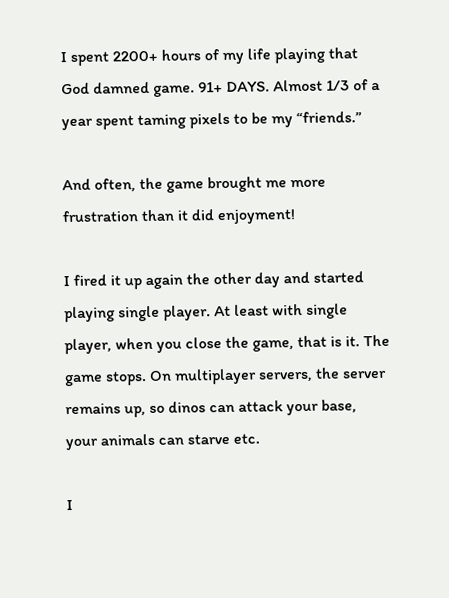I spent 2200+ hours of my life playing that God damned game. 91+ DAYS. Almost 1/3 of a year spent taming pixels to be my “friends.”

And often, the game brought me more frustration than it did enjoyment!

I fired it up again the other day and started playing single player. At least with single player, when you close the game, that is it. The game stops. On multiplayer servers, the server remains up, so dinos can attack your base, your animals can starve etc.

I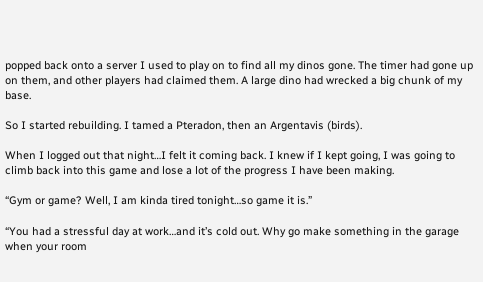popped back onto a server I used to play on to find all my dinos gone. The timer had gone up on them, and other players had claimed them. A large dino had wrecked a big chunk of my base.

So I started rebuilding. I tamed a Pteradon, then an Argentavis (birds).

When I logged out that night…I felt it coming back. I knew if I kept going, I was going to climb back into this game and lose a lot of the progress I have been making.

“Gym or game? Well, I am kinda tired tonight…so game it is.”

“You had a stressful day at work…and it’s cold out. Why go make something in the garage when your room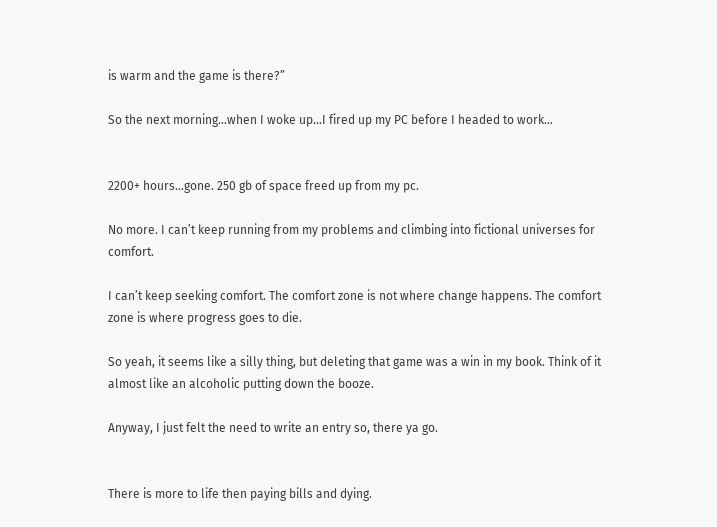is warm and the game is there?”

So the next morning…when I woke up…I fired up my PC before I headed to work…


2200+ hours…gone. 250 gb of space freed up from my pc.

No more. I can’t keep running from my problems and climbing into fictional universes for comfort.

I can’t keep seeking comfort. The comfort zone is not where change happens. The comfort zone is where progress goes to die.

So yeah, it seems like a silly thing, but deleting that game was a win in my book. Think of it almost like an alcoholic putting down the booze.

Anyway, I just felt the need to write an entry so, there ya go.


There is more to life then paying bills and dying.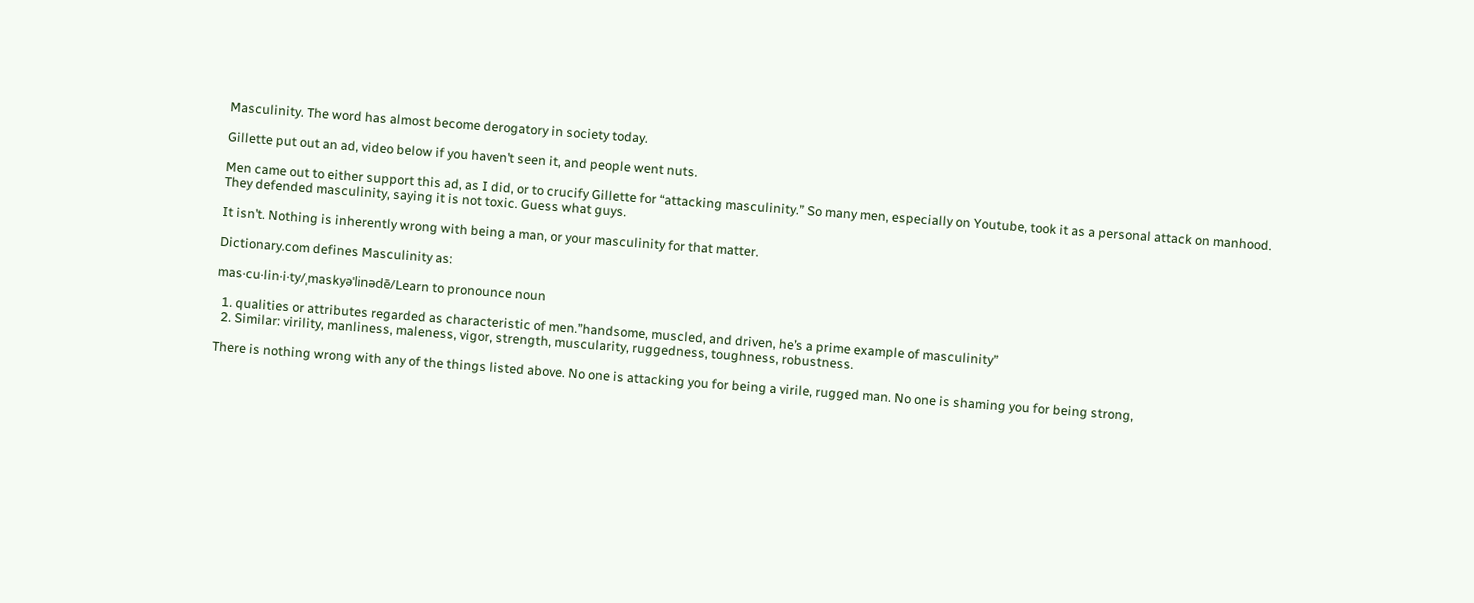Masculinity. The word has almost become derogatory in society today.

Gillette put out an ad, video below if you haven’t seen it, and people went nuts.

Men came out to either support this ad, as I did, or to crucify Gillette for “attacking masculinity.” So many men, especially on Youtube, took it as a personal attack on manhood. They defended masculinity, saying it is not toxic. Guess what guys.

It isn’t. Nothing is inherently wrong with being a man, or your masculinity for that matter.

Dictionary.com defines Masculinity as:

mas·cu·lin·i·ty/ˌmaskyəˈlinədē/Learn to pronounce noun

  1. qualities or attributes regarded as characteristic of men.”handsome, muscled, and driven, he’s a prime example of masculinity”
  2. Similar: virility, manliness, maleness, vigor, strength, muscularity, ruggedness, toughness, robustness.

There is nothing wrong with any of the things listed above. No one is attacking you for being a virile, rugged man. No one is shaming you for being strong,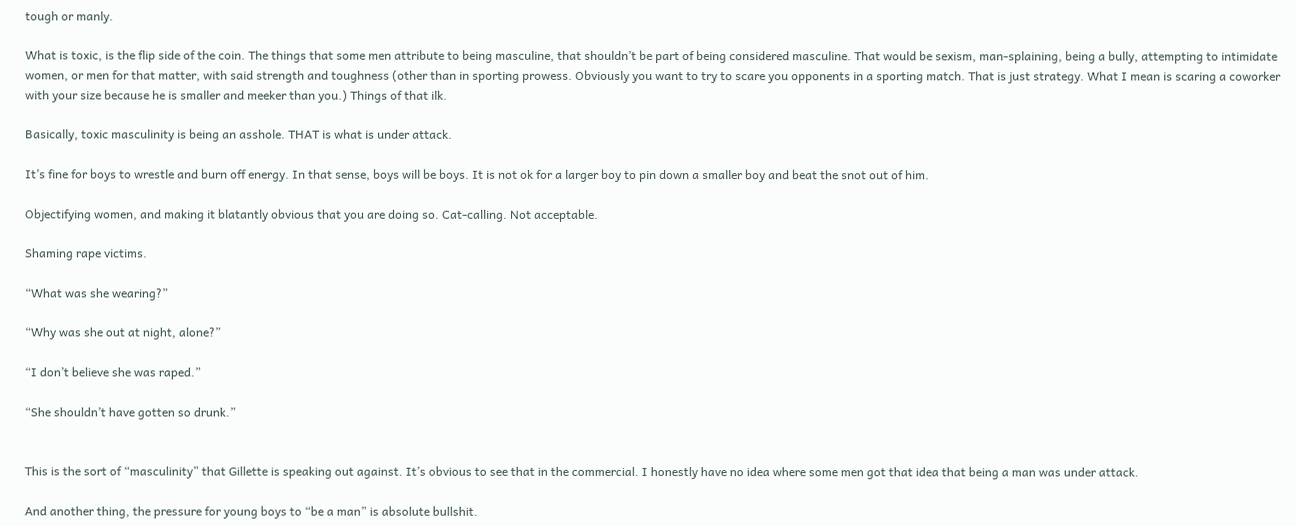tough or manly.

What is toxic, is the flip side of the coin. The things that some men attribute to being masculine, that shouldn’t be part of being considered masculine. That would be sexism, man-splaining, being a bully, attempting to intimidate women, or men for that matter, with said strength and toughness (other than in sporting prowess. Obviously you want to try to scare you opponents in a sporting match. That is just strategy. What I mean is scaring a coworker with your size because he is smaller and meeker than you.) Things of that ilk.

Basically, toxic masculinity is being an asshole. THAT is what is under attack.

It’s fine for boys to wrestle and burn off energy. In that sense, boys will be boys. It is not ok for a larger boy to pin down a smaller boy and beat the snot out of him.

Objectifying women, and making it blatantly obvious that you are doing so. Cat-calling. Not acceptable.

Shaming rape victims.

“What was she wearing?”

“Why was she out at night, alone?”

“I don’t believe she was raped.”

“She shouldn’t have gotten so drunk.”


This is the sort of “masculinity” that Gillette is speaking out against. It’s obvious to see that in the commercial. I honestly have no idea where some men got that idea that being a man was under attack.

And another thing, the pressure for young boys to “be a man” is absolute bullshit.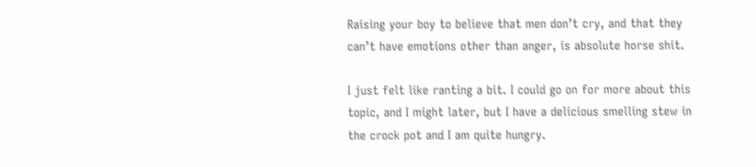Raising your boy to believe that men don’t cry, and that they can’t have emotions other than anger, is absolute horse shit.

I just felt like ranting a bit. I could go on for more about this topic, and I might later, but I have a delicious smelling stew in the crock pot and I am quite hungry.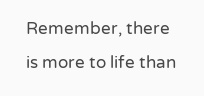Remember, there is more to life than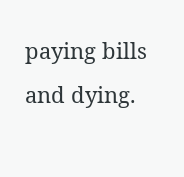paying bills and dying.